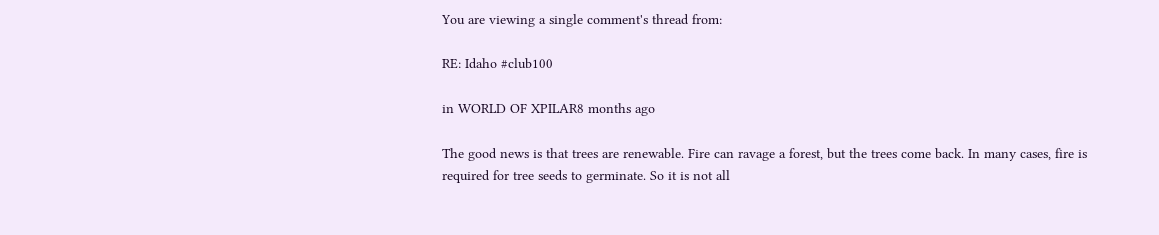You are viewing a single comment's thread from:

RE: Idaho #club100

in WORLD OF XPILAR8 months ago

The good news is that trees are renewable. Fire can ravage a forest, but the trees come back. In many cases, fire is required for tree seeds to germinate. So it is not all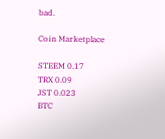bad.

Coin Marketplace

STEEM 0.17
TRX 0.09
JST 0.023
BTC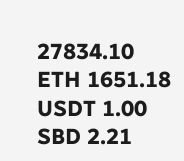27834.10
ETH 1651.18
USDT 1.00
SBD 2.21